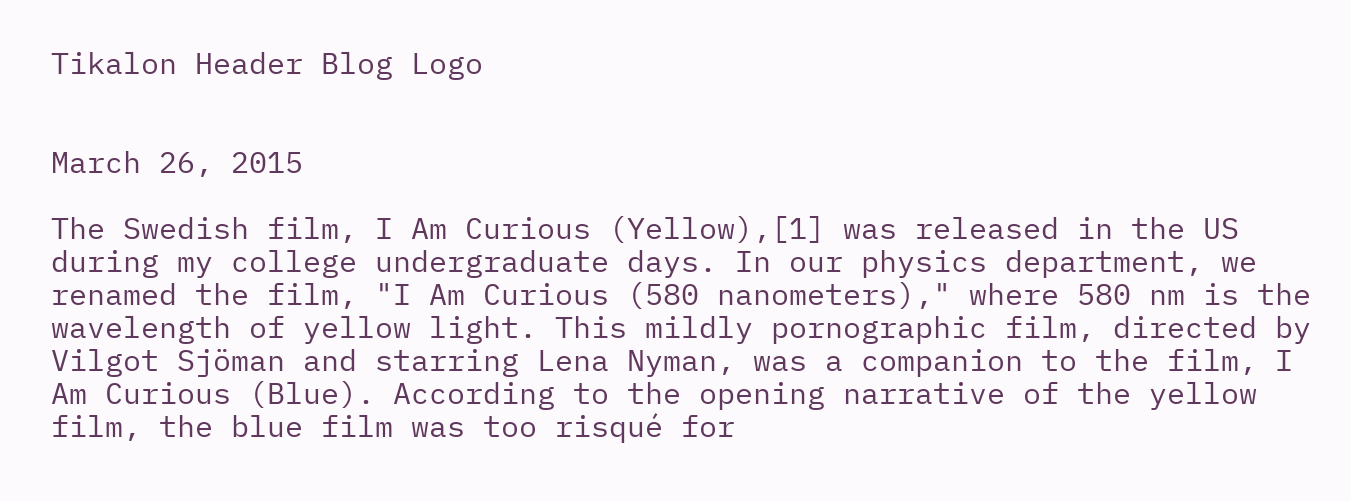Tikalon Header Blog Logo


March 26, 2015

The Swedish film, I Am Curious (Yellow),[1] was released in the US during my college undergraduate days. In our physics department, we renamed the film, "I Am Curious (580 nanometers)," where 580 nm is the wavelength of yellow light. This mildly pornographic film, directed by Vilgot Sjöman and starring Lena Nyman, was a companion to the film, I Am Curious (Blue). According to the opening narrative of the yellow film, the blue film was too risqué for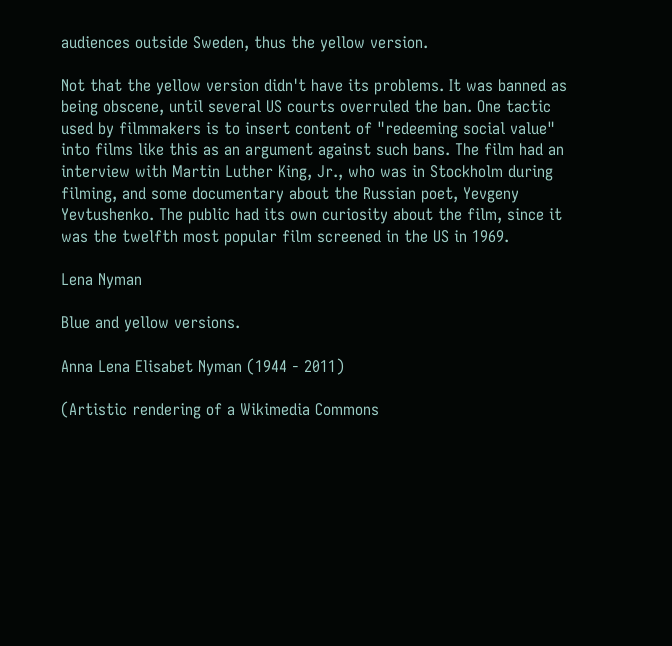audiences outside Sweden, thus the yellow version.

Not that the yellow version didn't have its problems. It was banned as being obscene, until several US courts overruled the ban. One tactic used by filmmakers is to insert content of "redeeming social value" into films like this as an argument against such bans. The film had an interview with Martin Luther King, Jr., who was in Stockholm during filming, and some documentary about the Russian poet, Yevgeny Yevtushenko. The public had its own curiosity about the film, since it was the twelfth most popular film screened in the US in 1969.

Lena Nyman

Blue and yellow versions.

Anna Lena Elisabet Nyman (1944 - 2011)

(Artistic rendering of a Wikimedia Commons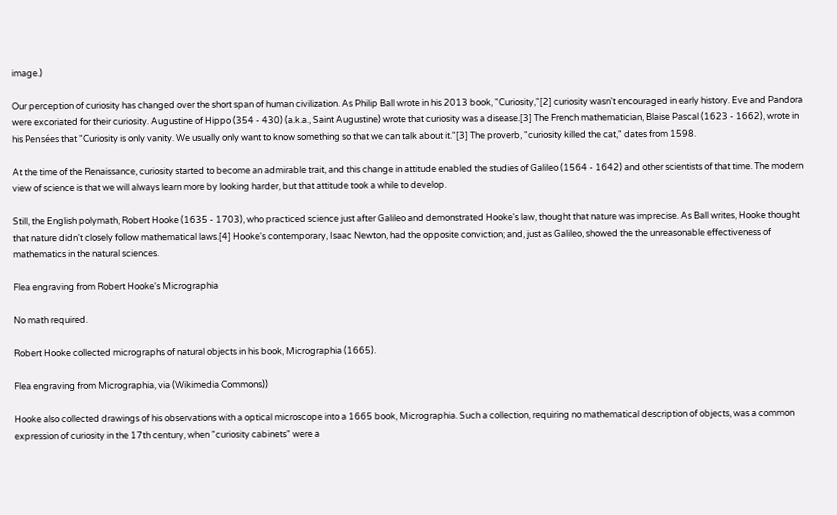image.)

Our perception of curiosity has changed over the short span of human civilization. As Philip Ball wrote in his 2013 book, "Curiosity,"[2] curiosity wasn't encouraged in early history. Eve and Pandora were excoriated for their curiosity. Augustine of Hippo (354 - 430) (a.k.a., Saint Augustine) wrote that curiosity was a disease.[3] The French mathematician, Blaise Pascal (1623 - 1662), wrote in his Pensées that "Curiosity is only vanity. We usually only want to know something so that we can talk about it."[3] The proverb, "curiosity killed the cat," dates from 1598.

At the time of the Renaissance, curiosity started to become an admirable trait, and this change in attitude enabled the studies of Galileo (1564 - 1642) and other scientists of that time. The modern view of science is that we will always learn more by looking harder, but that attitude took a while to develop.

Still, the English polymath, Robert Hooke (1635 - 1703), who practiced science just after Galileo and demonstrated Hooke's law, thought that nature was imprecise. As Ball writes, Hooke thought that nature didn't closely follow mathematical laws.[4] Hooke's contemporary, Isaac Newton, had the opposite conviction; and, just as Galileo, showed the the unreasonable effectiveness of mathematics in the natural sciences.

Flea engraving from Robert Hooke's Micrographia

No math required.

Robert Hooke collected micrographs of natural objects in his book, Micrographia (1665).

Flea engraving from Micrographia, via (Wikimedia Commons))

Hooke also collected drawings of his observations with a optical microscope into a 1665 book, Micrographia. Such a collection, requiring no mathematical description of objects, was a common expression of curiosity in the 17th century, when "curiosity cabinets" were a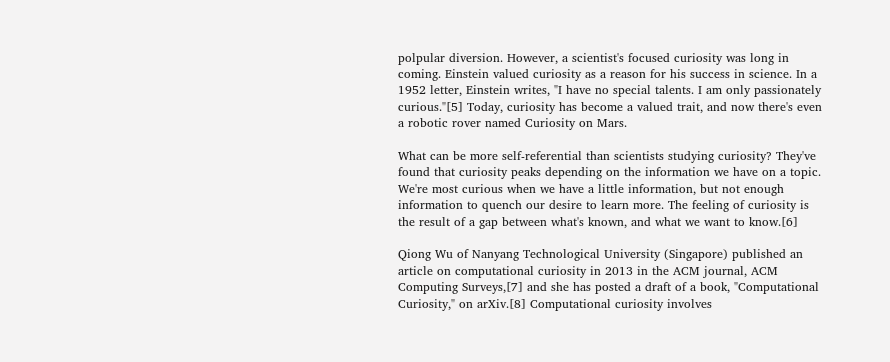polpular diversion. However, a scientist's focused curiosity was long in coming. Einstein valued curiosity as a reason for his success in science. In a 1952 letter, Einstein writes, "I have no special talents. I am only passionately curious."[5] Today, curiosity has become a valued trait, and now there's even a robotic rover named Curiosity on Mars.

What can be more self-referential than scientists studying curiosity? They've found that curiosity peaks depending on the information we have on a topic. We're most curious when we have a little information, but not enough information to quench our desire to learn more. The feeling of curiosity is the result of a gap between what's known, and what we want to know.[6]

Qiong Wu of Nanyang Technological University (Singapore) published an article on computational curiosity in 2013 in the ACM journal, ACM Computing Surveys,[7] and she has posted a draft of a book, "Computational Curiosity," on arXiv.[8] Computational curiosity involves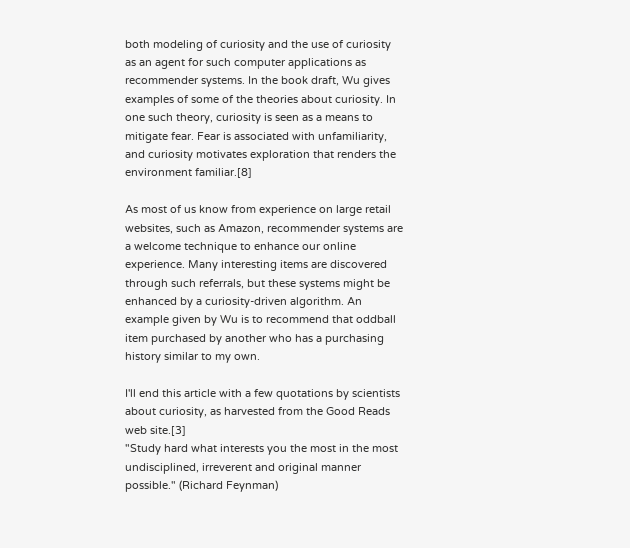both modeling of curiosity and the use of curiosity as an agent for such computer applications as recommender systems. In the book draft, Wu gives examples of some of the theories about curiosity. In one such theory, curiosity is seen as a means to mitigate fear. Fear is associated with unfamiliarity, and curiosity motivates exploration that renders the environment familiar.[8]

As most of us know from experience on large retail websites, such as Amazon, recommender systems are a welcome technique to enhance our online experience. Many interesting items are discovered through such referrals, but these systems might be enhanced by a curiosity-driven algorithm. An example given by Wu is to recommend that oddball item purchased by another who has a purchasing history similar to my own.

I'll end this article with a few quotations by scientists about curiosity, as harvested from the Good Reads web site.[3]
"Study hard what interests you the most in the most undisciplined, irreverent and original manner possible." (Richard Feynman)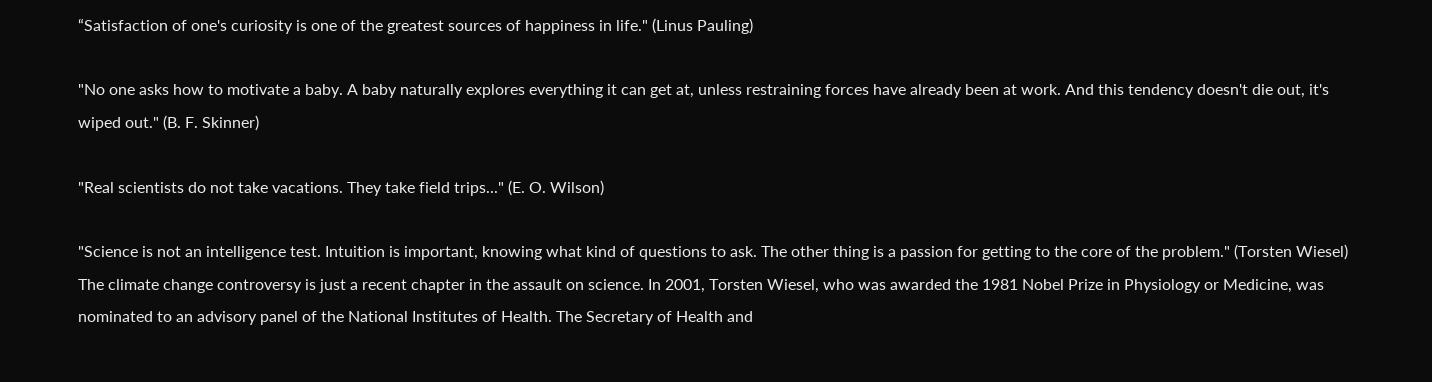“Satisfaction of one's curiosity is one of the greatest sources of happiness in life." (Linus Pauling)

"No one asks how to motivate a baby. A baby naturally explores everything it can get at, unless restraining forces have already been at work. And this tendency doesn't die out, it's wiped out." (B. F. Skinner)

"Real scientists do not take vacations. They take field trips..." (E. O. Wilson)

"Science is not an intelligence test. Intuition is important, knowing what kind of questions to ask. The other thing is a passion for getting to the core of the problem." (Torsten Wiesel)
The climate change controversy is just a recent chapter in the assault on science. In 2001, Torsten Wiesel, who was awarded the 1981 Nobel Prize in Physiology or Medicine, was nominated to an advisory panel of the National Institutes of Health. The Secretary of Health and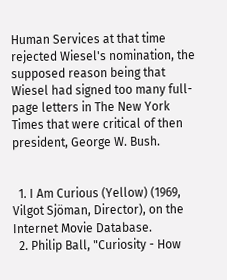Human Services at that time rejected Wiesel's nomination, the supposed reason being that Wiesel had signed too many full-page letters in The New York Times that were critical of then president, George W. Bush.


  1. I Am Curious (Yellow) (1969, Vilgot Sjöman, Director), on the Internet Movie Database.
  2. Philip Ball, "Curiosity - How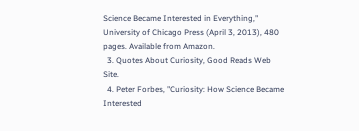Science Became Interested in Everything," University of Chicago Press (April 3, 2013), 480 pages. Available from Amazon.
  3. Quotes About Curiosity, Good Reads Web Site.
  4. Peter Forbes, "Curiosity: How Science Became Interested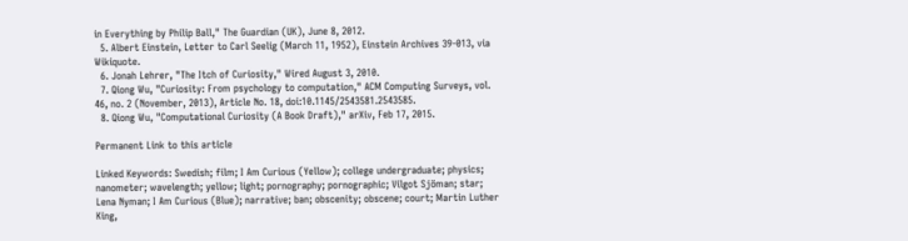in Everything by Philip Ball," The Guardian (UK), June 8, 2012.
  5. Albert Einstein, Letter to Carl Seelig (March 11, 1952), Einstein Archives 39-013, via Wikiquote.
  6. Jonah Lehrer, "The Itch of Curiosity," Wired August 3, 2010.
  7. Qiong Wu, "Curiosity: From psychology to computation," ACM Computing Surveys, vol. 46, no. 2 (November, 2013), Article No. 18, doi:10.1145/2543581.2543585.
  8. Qiong Wu, "Computational Curiosity (A Book Draft)," arXiv, Feb 17, 2015.

Permanent Link to this article

Linked Keywords: Swedish; film; I Am Curious (Yellow); college undergraduate; physics; nanometer; wavelength; yellow; light; pornography; pornographic; Vilgot Sjöman; star; Lena Nyman; I Am Curious (Blue); narrative; ban; obscenity; obscene; court; Martin Luther King,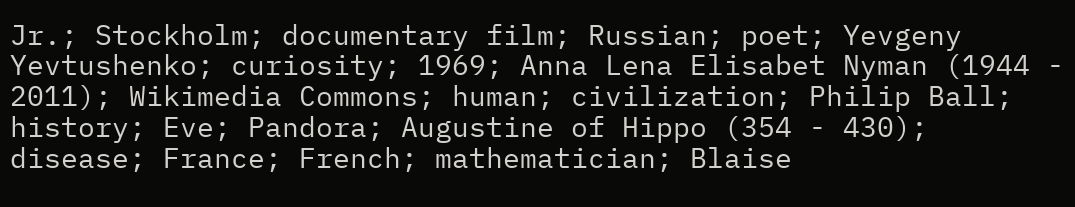Jr.; Stockholm; documentary film; Russian; poet; Yevgeny Yevtushenko; curiosity; 1969; Anna Lena Elisabet Nyman (1944 - 2011); Wikimedia Commons; human; civilization; Philip Ball; history; Eve; Pandora; Augustine of Hippo (354 - 430); disease; France; French; mathematician; Blaise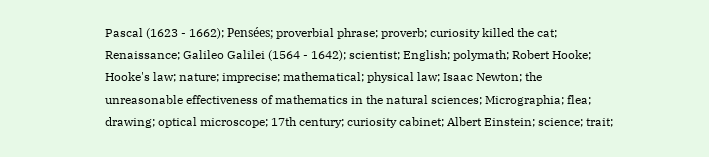Pascal (1623 - 1662); Pensées; proverbial phrase; proverb; curiosity killed the cat; Renaissance; Galileo Galilei (1564 - 1642); scientist; English; polymath; Robert Hooke; Hooke's law; nature; imprecise; mathematical; physical law; Isaac Newton; the unreasonable effectiveness of mathematics in the natural sciences; Micrographia; flea; drawing; optical microscope; 17th century; curiosity cabinet; Albert Einstein; science; trait;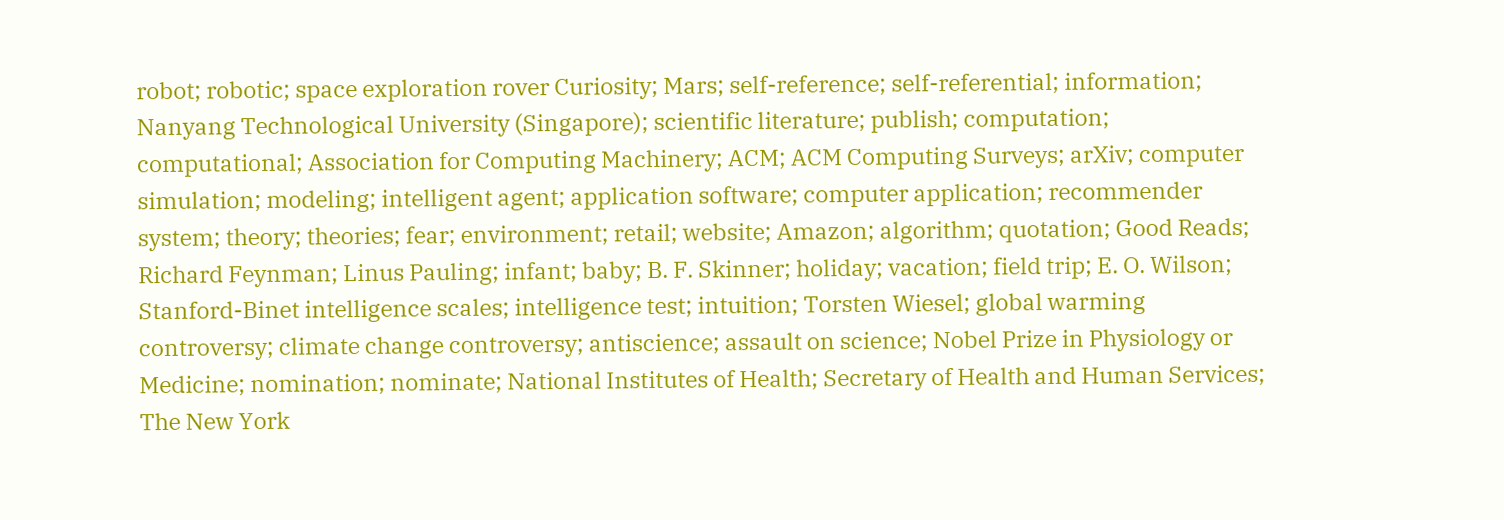robot; robotic; space exploration rover Curiosity; Mars; self-reference; self-referential; information; Nanyang Technological University (Singapore); scientific literature; publish; computation; computational; Association for Computing Machinery; ACM; ACM Computing Surveys; arXiv; computer simulation; modeling; intelligent agent; application software; computer application; recommender system; theory; theories; fear; environment; retail; website; Amazon; algorithm; quotation; Good Reads; Richard Feynman; Linus Pauling; infant; baby; B. F. Skinner; holiday; vacation; field trip; E. O. Wilson; Stanford-Binet intelligence scales; intelligence test; intuition; Torsten Wiesel; global warming controversy; climate change controversy; antiscience; assault on science; Nobel Prize in Physiology or Medicine; nomination; nominate; National Institutes of Health; Secretary of Health and Human Services; The New York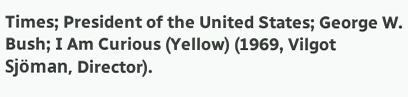Times; President of the United States; George W. Bush; I Am Curious (Yellow) (1969, Vilgot Sjöman, Director).